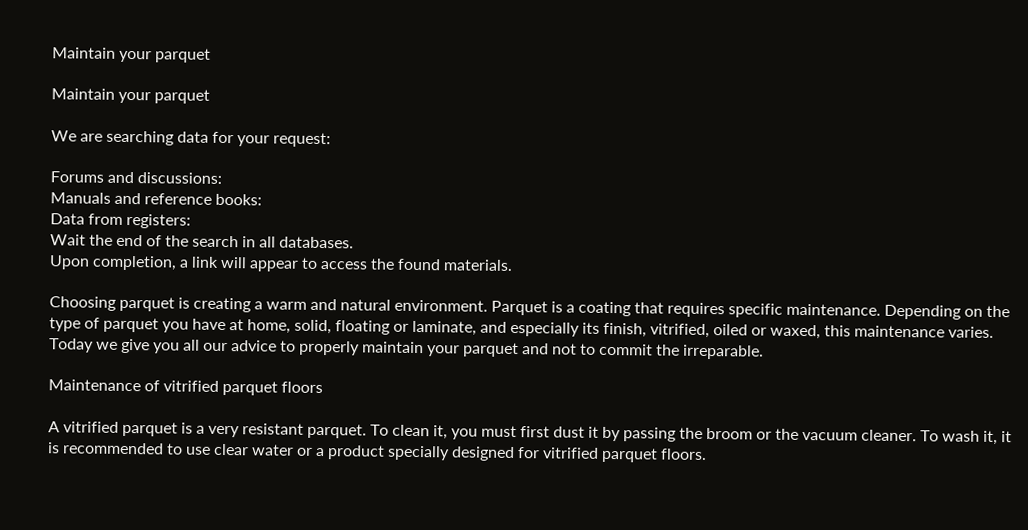Maintain your parquet

Maintain your parquet

We are searching data for your request:

Forums and discussions:
Manuals and reference books:
Data from registers:
Wait the end of the search in all databases.
Upon completion, a link will appear to access the found materials.

Choosing parquet is creating a warm and natural environment. Parquet is a coating that requires specific maintenance. Depending on the type of parquet you have at home, solid, floating or laminate, and especially its finish, vitrified, oiled or waxed, this maintenance varies. Today we give you all our advice to properly maintain your parquet and not to commit the irreparable.

Maintenance of vitrified parquet floors

A vitrified parquet is a very resistant parquet. To clean it, you must first dust it by passing the broom or the vacuum cleaner. To wash it, it is recommended to use clear water or a product specially designed for vitrified parquet floors.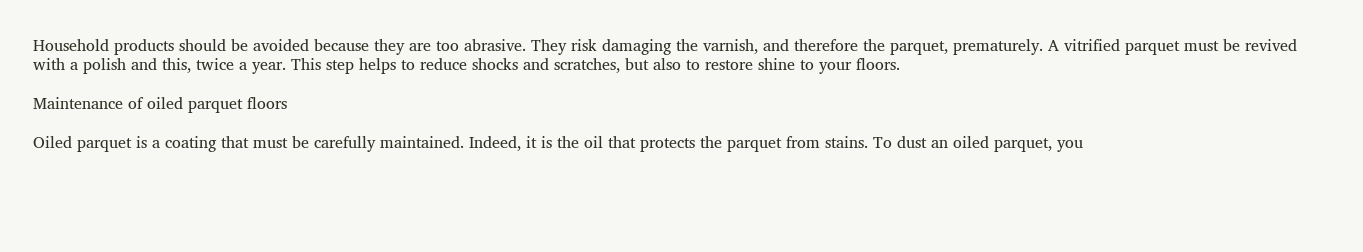Household products should be avoided because they are too abrasive. They risk damaging the varnish, and therefore the parquet, prematurely. A vitrified parquet must be revived with a polish and this, twice a year. This step helps to reduce shocks and scratches, but also to restore shine to your floors.

Maintenance of oiled parquet floors

Oiled parquet is a coating that must be carefully maintained. Indeed, it is the oil that protects the parquet from stains. To dust an oiled parquet, you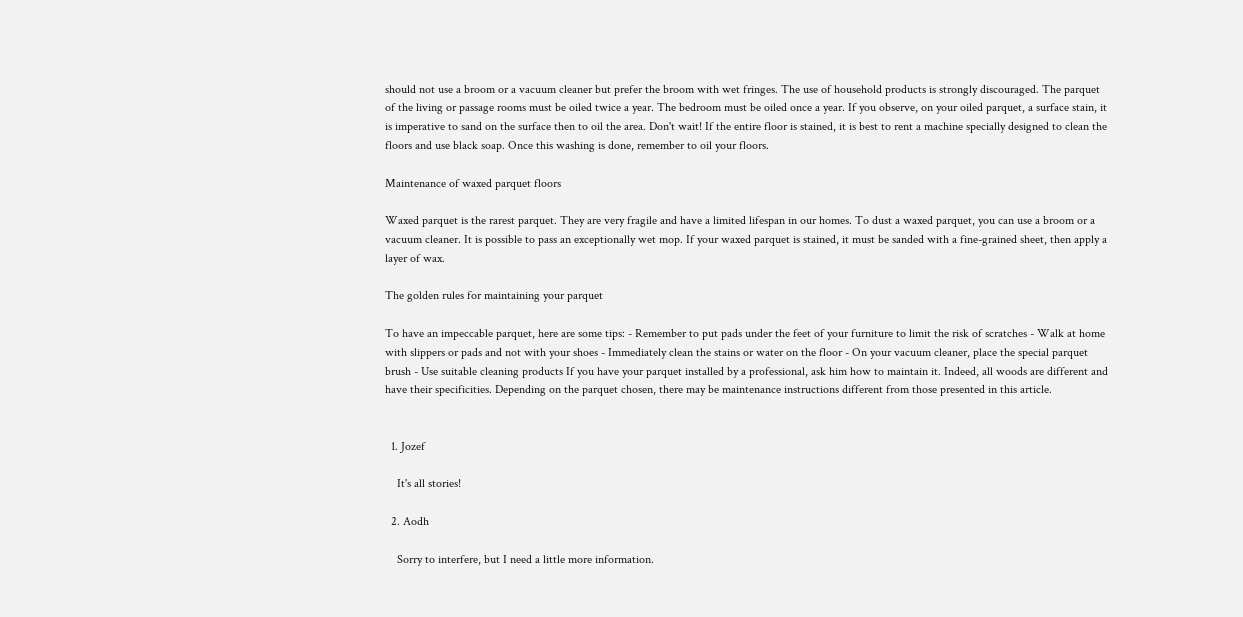should not use a broom or a vacuum cleaner but prefer the broom with wet fringes. The use of household products is strongly discouraged. The parquet of the living or passage rooms must be oiled twice a year. The bedroom must be oiled once a year. If you observe, on your oiled parquet, a surface stain, it is imperative to sand on the surface then to oil the area. Don't wait! If the entire floor is stained, it is best to rent a machine specially designed to clean the floors and use black soap. Once this washing is done, remember to oil your floors.

Maintenance of waxed parquet floors

Waxed parquet is the rarest parquet. They are very fragile and have a limited lifespan in our homes. To dust a waxed parquet, you can use a broom or a vacuum cleaner. It is possible to pass an exceptionally wet mop. If your waxed parquet is stained, it must be sanded with a fine-grained sheet, then apply a layer of wax.

The golden rules for maintaining your parquet

To have an impeccable parquet, here are some tips: - Remember to put pads under the feet of your furniture to limit the risk of scratches - Walk at home with slippers or pads and not with your shoes - Immediately clean the stains or water on the floor - On your vacuum cleaner, place the special parquet brush - Use suitable cleaning products If you have your parquet installed by a professional, ask him how to maintain it. Indeed, all woods are different and have their specificities. Depending on the parquet chosen, there may be maintenance instructions different from those presented in this article.


  1. Jozef

    It's all stories!

  2. Aodh

    Sorry to interfere, but I need a little more information.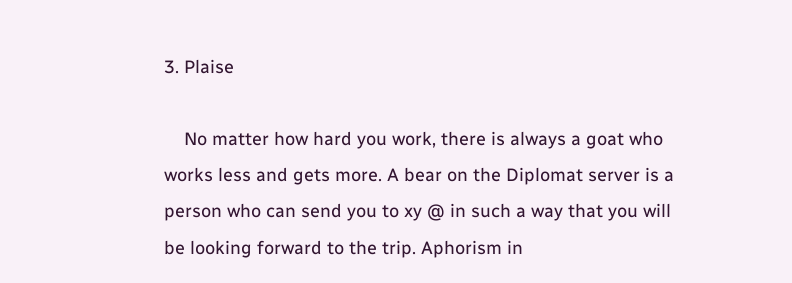3. Plaise

    No matter how hard you work, there is always a goat who works less and gets more. A bear on the Diplomat server is a person who can send you to xy @ in such a way that you will be looking forward to the trip. Aphorism in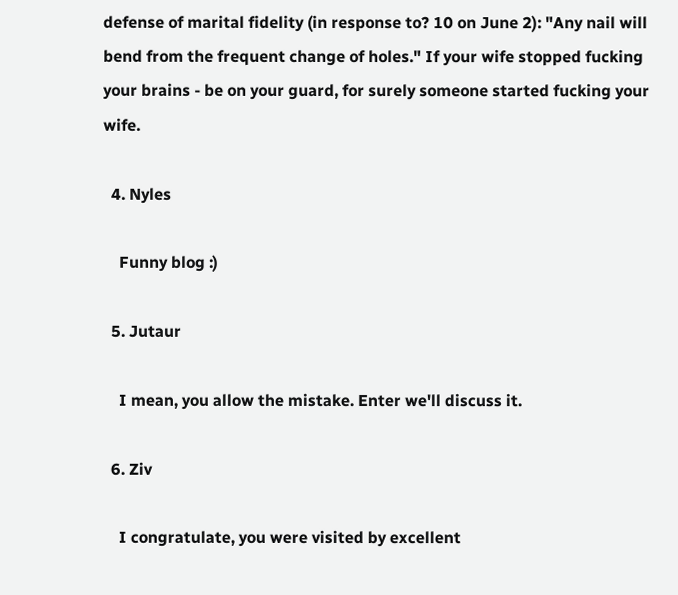defense of marital fidelity (in response to? 10 on June 2): "Any nail will bend from the frequent change of holes." If your wife stopped fucking your brains - be on your guard, for surely someone started fucking your wife.

  4. Nyles

    Funny blog :)

  5. Jutaur

    I mean, you allow the mistake. Enter we'll discuss it.

  6. Ziv

    I congratulate, you were visited by excellent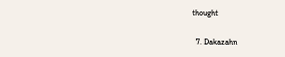thought

  7. Dakazahn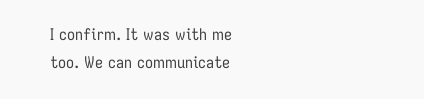I confirm. It was with me too. We can communicate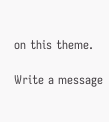on this theme.

Write a message